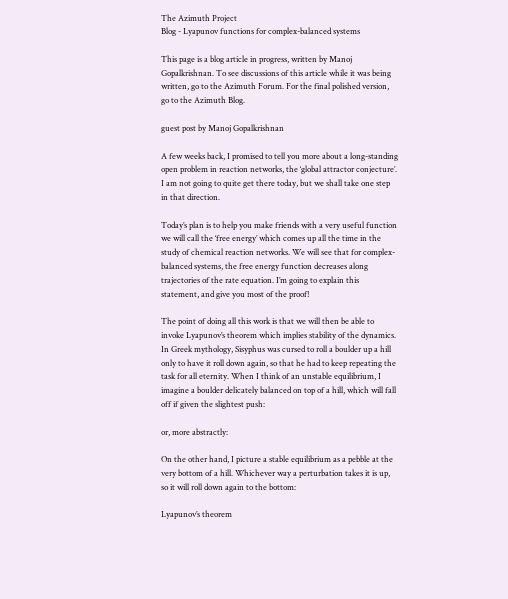The Azimuth Project
Blog - Lyapunov functions for complex-balanced systems

This page is a blog article in progress, written by Manoj Gopalkrishnan. To see discussions of this article while it was being written, go to the Azimuth Forum. For the final polished version, go to the Azimuth Blog.

guest post by Manoj Gopalkrishnan

A few weeks back, I promised to tell you more about a long-standing open problem in reaction networks, the ‘global attractor conjecture’. I am not going to quite get there today, but we shall take one step in that direction.

Today’s plan is to help you make friends with a very useful function we will call the ‘free energy’ which comes up all the time in the study of chemical reaction networks. We will see that for complex-balanced systems, the free energy function decreases along trajectories of the rate equation. I’m going to explain this statement, and give you most of the proof!

The point of doing all this work is that we will then be able to invoke Lyapunov’s theorem which implies stability of the dynamics. In Greek mythology, Sisyphus was cursed to roll a boulder up a hill only to have it roll down again, so that he had to keep repeating the task for all eternity. When I think of an unstable equilibrium, I imagine a boulder delicately balanced on top of a hill, which will fall off if given the slightest push:

or, more abstractly:

On the other hand, I picture a stable equilibrium as a pebble at the very bottom of a hill. Whichever way a perturbation takes it is up, so it will roll down again to the bottom:

Lyapunov’s theorem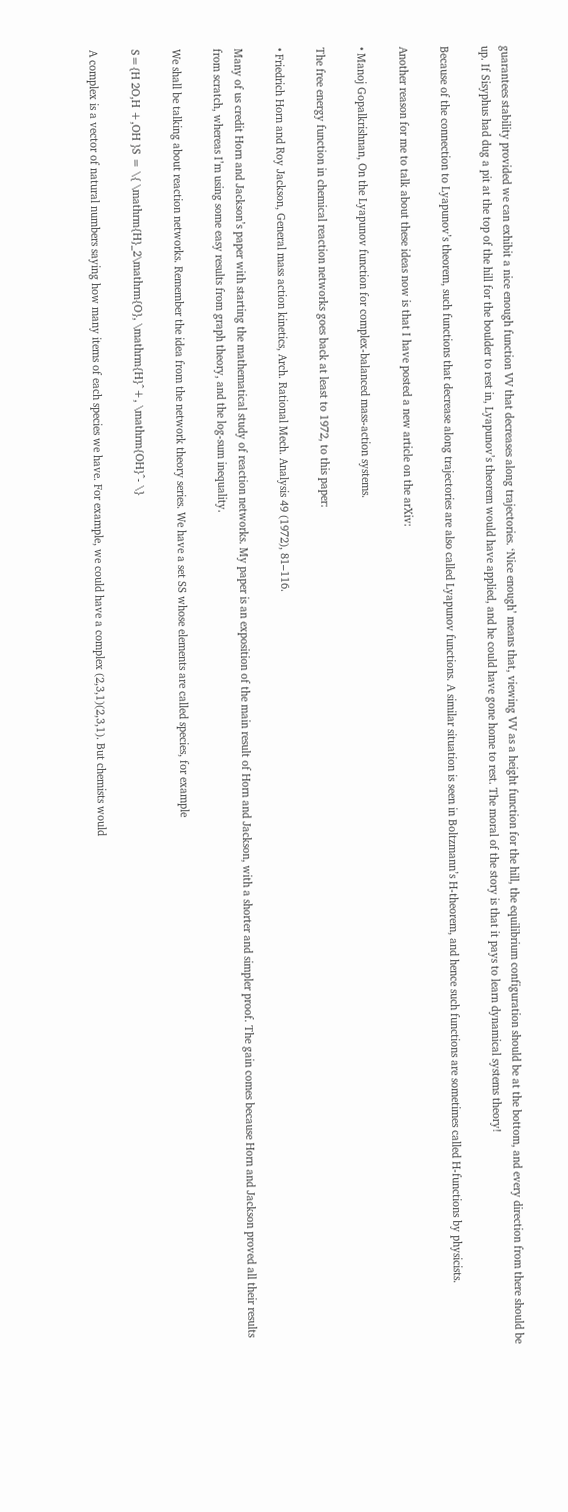guarantees stability provided we can exhibit a nice enough function VV that decreases along trajectories. ‘Nice enough’ means that, viewing VV as a height function for the hill, the equilibrium configuration should be at the bottom, and every direction from there should be up. If Sisyphus had dug a pit at the top of the hill for the boulder to rest in, Lyapunov’s theorem would have applied, and he could have gone home to rest. The moral of the story is that it pays to learn dynamical systems theory!

Because of the connection to Lyapunov’s theorem, such functions that decrease along trajectories are also called Lyapunov functions. A similar situation is seen in Boltzmann’s H-theorem, and hence such functions are sometimes called H-functions by physicists.

Another reason for me to talk about these ideas now is that I have posted a new article on the arXiv:

• Manoj Gopalkrishnan, On the Lyapunov function for complex-balanced mass-action systems.

The free energy function in chemical reaction networks goes back at least to 1972, to this paper:

• Friedrich Horn and Roy Jackson, General mass action kinetics, Arch. Rational Mech. Analysis 49 (1972), 81–116.

Many of us credit Horn and Jackson’s paper with starting the mathematical study of reaction networks. My paper is an exposition of the main result of Horn and Jackson, with a shorter and simpler proof. The gain comes because Horn and Jackson proved all their results from scratch, whereas I’m using some easy results from graph theory, and the log-sum inequality.

We shall be talking about reaction networks. Remember the idea from the network theory series. We have a set SS whose elements are called species, for example

S={H 2O,H +,OH }S = \{ \mathrm{H}_2\mathrm{O}, \mathrm{H}^+, \mathrm{OH}^- \}

A complex is a vector of natural numbers saying how many items of each species we have. For example, we could have a complex (2,3,1)(2,3,1). But chemists would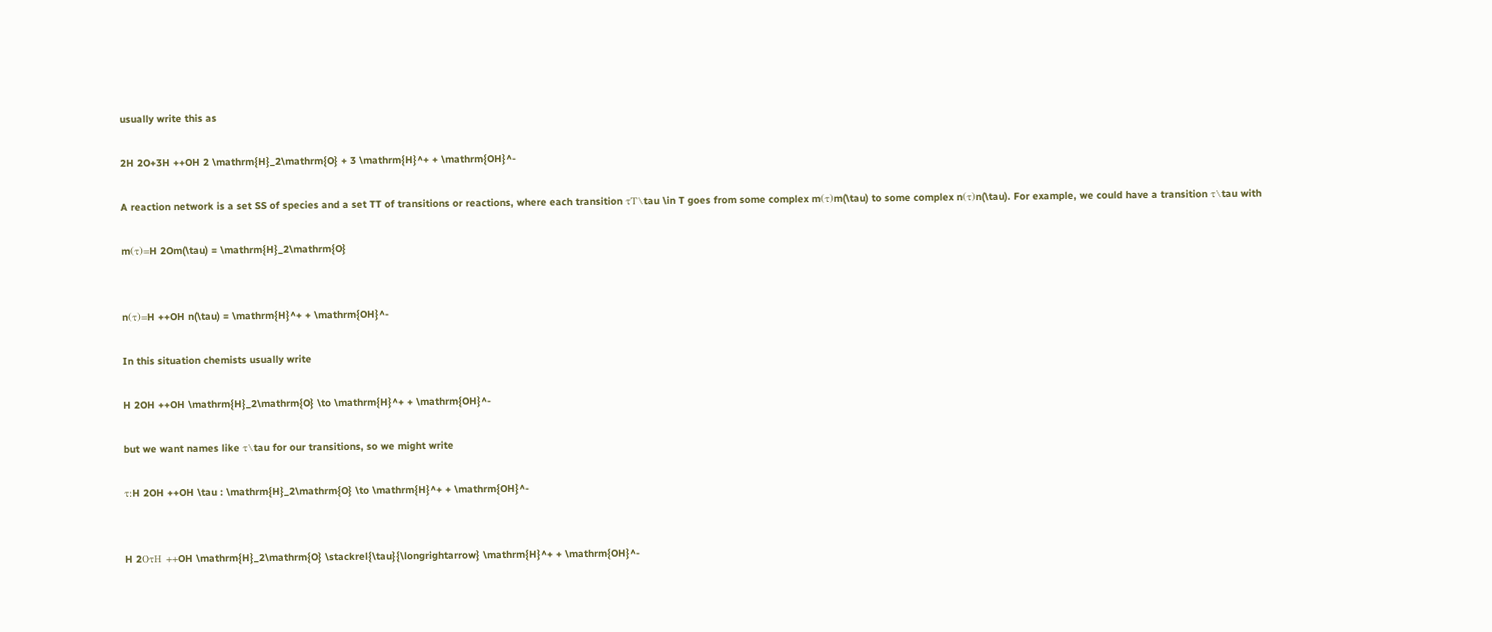usually write this as

2H 2O+3H ++OH 2 \mathrm{H}_2\mathrm{O} + 3 \mathrm{H}^+ + \mathrm{OH}^-

A reaction network is a set SS of species and a set TT of transitions or reactions, where each transition τT\tau \in T goes from some complex m(τ)m(\tau) to some complex n(τ)n(\tau). For example, we could have a transition τ\tau with

m(τ)=H 2Om(\tau) = \mathrm{H}_2\mathrm{O}


n(τ)=H ++OH n(\tau) = \mathrm{H}^+ + \mathrm{OH}^-

In this situation chemists usually write

H 2OH ++OH \mathrm{H}_2\mathrm{O} \to \mathrm{H}^+ + \mathrm{OH}^-

but we want names like τ\tau for our transitions, so we might write

τ:H 2OH ++OH \tau : \mathrm{H}_2\mathrm{O} \to \mathrm{H}^+ + \mathrm{OH}^-


H 2OτH ++OH \mathrm{H}_2\mathrm{O} \stackrel{\tau}{\longrightarrow} \mathrm{H}^+ + \mathrm{OH}^-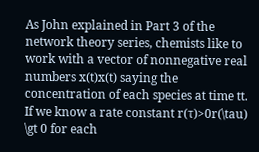As John explained in Part 3 of the network theory series, chemists like to work with a vector of nonnegative real numbers x(t)x(t) saying the concentration of each species at time tt. If we know a rate constant r(τ)>0r(\tau) \gt 0 for each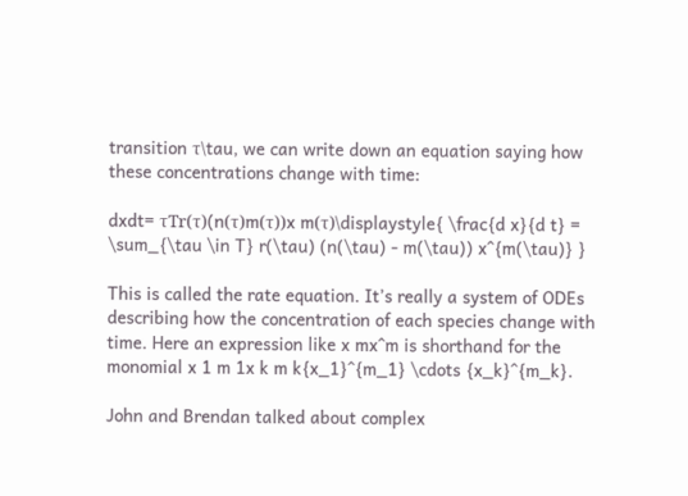transition τ\tau, we can write down an equation saying how these concentrations change with time:

dxdt= τTr(τ)(n(τ)m(τ))x m(τ)\displaystyle{ \frac{d x}{d t} = \sum_{\tau \in T} r(\tau) (n(\tau) - m(\tau)) x^{m(\tau)} }

This is called the rate equation. It’s really a system of ODEs describing how the concentration of each species change with time. Here an expression like x mx^m is shorthand for the monomial x 1 m 1x k m k{x_1}^{m_1} \cdots {x_k}^{m_k}.

John and Brendan talked about complex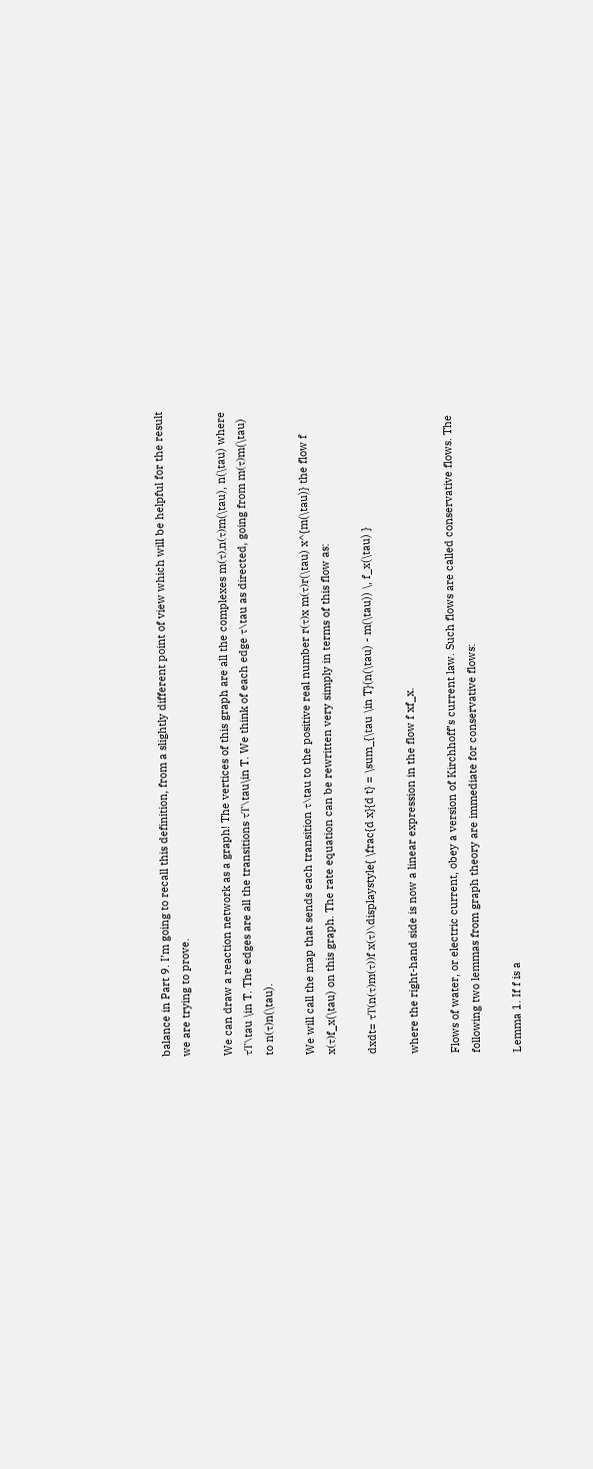balance in Part 9. I’m going to recall this definition, from a slightly different point of view which will be helpful for the result we are trying to prove.

We can draw a reaction network as a graph! The vertices of this graph are all the complexes m(τ),n(τ)m(\tau), n(\tau) where τT\tau \in T. The edges are all the transitions τT\tau\in T. We think of each edge τ\tau as directed, going from m(τ)m(\tau) to n(τ)n(\tau).

We will call the map that sends each transition τ\tau to the positive real number r(τ)x m(τ)r(\tau) x^{m(\tau)} the flow f x(τ)f_x(\tau) on this graph. The rate equation can be rewritten very simply in terms of this flow as:

dxdt= τT(n(τ)m(τ))f x(τ)\displaystyle{ \frac{d x}{d t} = \sum_{\tau \in T}(n(\tau) - m(\tau)) \, f_x(\tau) }

where the right-hand side is now a linear expression in the flow f xf_x.

Flows of water, or electric current, obey a version of Kirchhoff’s current law. Such flows are called conservative flows. The following two lemmas from graph theory are immediate for conservative flows:

Lemma 1. If f is a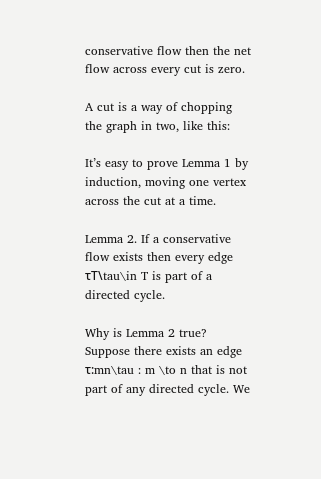conservative flow then the net flow across every cut is zero.

A cut is a way of chopping the graph in two, like this:

It’s easy to prove Lemma 1 by induction, moving one vertex across the cut at a time.

Lemma 2. If a conservative flow exists then every edge τT\tau\in T is part of a directed cycle.

Why is Lemma 2 true? Suppose there exists an edge τ:mn\tau : m \to n that is not part of any directed cycle. We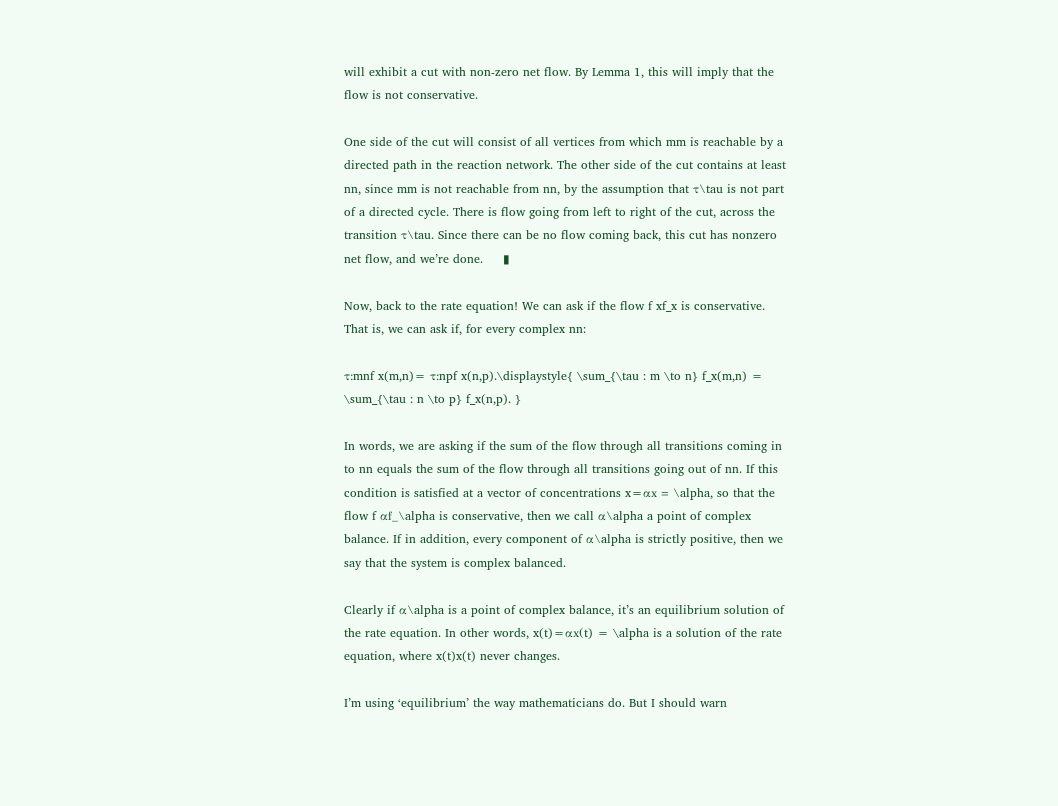will exhibit a cut with non-zero net flow. By Lemma 1, this will imply that the flow is not conservative.

One side of the cut will consist of all vertices from which mm is reachable by a directed path in the reaction network. The other side of the cut contains at least nn, since mm is not reachable from nn, by the assumption that τ\tau is not part of a directed cycle. There is flow going from left to right of the cut, across the transition τ\tau. Since there can be no flow coming back, this cut has nonzero net flow, and we’re done.     ▮

Now, back to the rate equation! We can ask if the flow f xf_x is conservative. That is, we can ask if, for every complex nn:

τ:mnf x(m,n)= τ:npf x(n,p).\displaystyle{ \sum_{\tau : m \to n} f_x(m,n) = \sum_{\tau : n \to p} f_x(n,p). }

In words, we are asking if the sum of the flow through all transitions coming in to nn equals the sum of the flow through all transitions going out of nn. If this condition is satisfied at a vector of concentrations x=αx = \alpha, so that the flow f αf_\alpha is conservative, then we call α\alpha a point of complex balance. If in addition, every component of α\alpha is strictly positive, then we say that the system is complex balanced.

Clearly if α\alpha is a point of complex balance, it’s an equilibrium solution of the rate equation. In other words, x(t)=αx(t) = \alpha is a solution of the rate equation, where x(t)x(t) never changes.

I’m using ‘equilibrium’ the way mathematicians do. But I should warn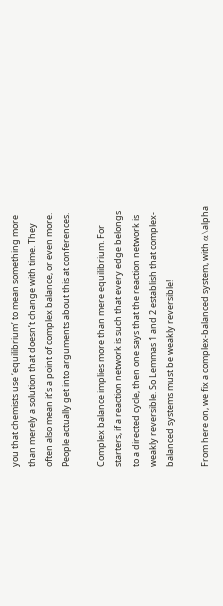you that chemists use ‘equilibrium’ to mean something more than merely a solution that doesn’t change with time. They often also mean it’s a point of complex balance, or even more. People actually get into arguments about this at conferences.

Complex balance implies more than mere equilibrium. For starters, if a reaction network is such that every edge belongs to a directed cycle, then one says that the reaction network is weakly reversible. So Lemmas 1 and 2 establish that complex-balanced systems must be weakly reversible!

From here on, we fix a complex-balanced system, with α\alpha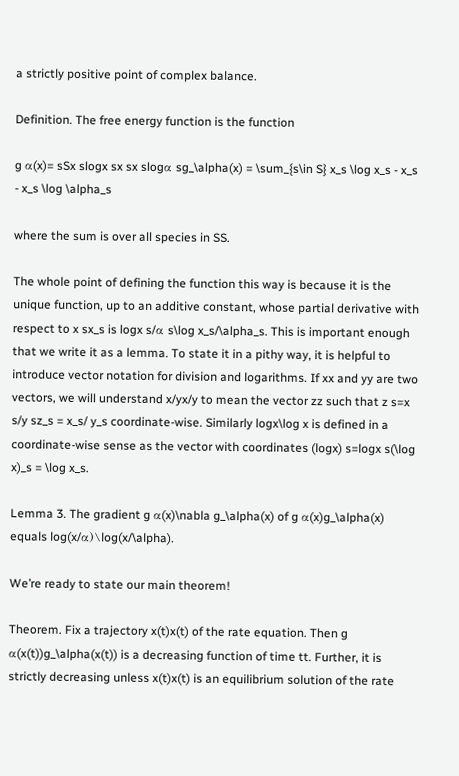a strictly positive point of complex balance.

Definition. The free energy function is the function

g α(x)= sSx slogx sx sx slogα sg_\alpha(x) = \sum_{s\in S} x_s \log x_s - x_s - x_s \log \alpha_s

where the sum is over all species in SS.

The whole point of defining the function this way is because it is the unique function, up to an additive constant, whose partial derivative with respect to x sx_s is logx s/α s\log x_s/\alpha_s. This is important enough that we write it as a lemma. To state it in a pithy way, it is helpful to introduce vector notation for division and logarithms. If xx and yy are two vectors, we will understand x/yx/y to mean the vector zz such that z s=x s/y sz_s = x_s/ y_s coordinate-wise. Similarly logx\log x is defined in a coordinate-wise sense as the vector with coordinates (logx) s=logx s(\log x)_s = \log x_s.

Lemma 3. The gradient g α(x)\nabla g_\alpha(x) of g α(x)g_\alpha(x) equals log(x/α)\log(x/\alpha).

We’re ready to state our main theorem!

Theorem. Fix a trajectory x(t)x(t) of the rate equation. Then g α(x(t))g_\alpha(x(t)) is a decreasing function of time tt. Further, it is strictly decreasing unless x(t)x(t) is an equilibrium solution of the rate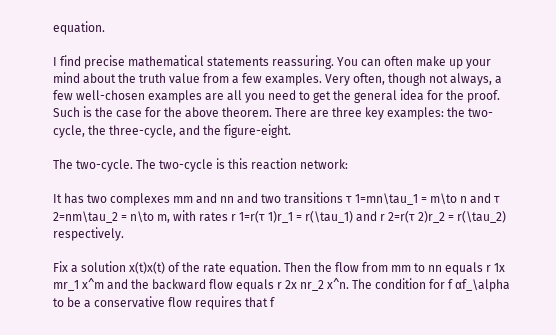equation.

I find precise mathematical statements reassuring. You can often make up your mind about the truth value from a few examples. Very often, though not always, a few well-chosen examples are all you need to get the general idea for the proof. Such is the case for the above theorem. There are three key examples: the two-cycle, the three-cycle, and the figure-eight.

The two-cycle. The two-cycle is this reaction network:

It has two complexes mm and nn and two transitions τ 1=mn\tau_1 = m\to n and τ 2=nm\tau_2 = n\to m, with rates r 1=r(τ 1)r_1 = r(\tau_1) and r 2=r(τ 2)r_2 = r(\tau_2) respectively.

Fix a solution x(t)x(t) of the rate equation. Then the flow from mm to nn equals r 1x mr_1 x^m and the backward flow equals r 2x nr_2 x^n. The condition for f αf_\alpha to be a conservative flow requires that f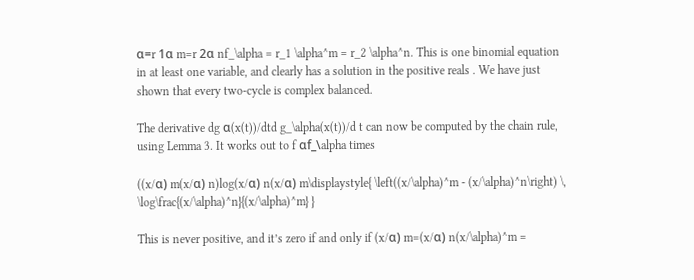α=r 1α m=r 2α nf_\alpha = r_1 \alpha^m = r_2 \alpha^n. This is one binomial equation in at least one variable, and clearly has a solution in the positive reals . We have just shown that every two-cycle is complex balanced.

The derivative dg α(x(t))/dtd g_\alpha(x(t))/d t can now be computed by the chain rule, using Lemma 3. It works out to f αf_\alpha times

((x/α) m(x/α) n)log(x/α) n(x/α) m\displaystyle{ \left((x/\alpha)^m - (x/\alpha)^n\right) \, \log\frac{(x/\alpha)^n}{(x/\alpha)^m} }

This is never positive, and it’s zero if and only if (x/α) m=(x/α) n(x/\alpha)^m =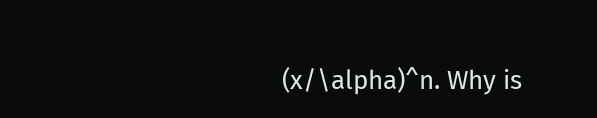(x/\alpha)^n. Why is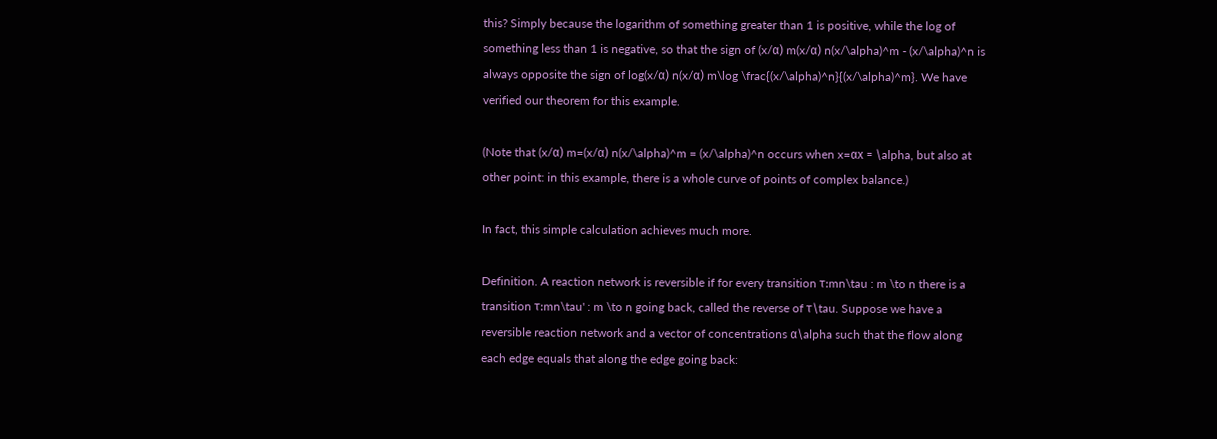this? Simply because the logarithm of something greater than 1 is positive, while the log of something less than 1 is negative, so that the sign of (x/α) m(x/α) n(x/\alpha)^m - (x/\alpha)^n is always opposite the sign of log(x/α) n(x/α) m\log \frac{(x/\alpha)^n}{(x/\alpha)^m}. We have verified our theorem for this example.

(Note that (x/α) m=(x/α) n(x/\alpha)^m = (x/\alpha)^n occurs when x=αx = \alpha, but also at other point: in this example, there is a whole curve of points of complex balance.)

In fact, this simple calculation achieves much more.

Definition. A reaction network is reversible if for every transition τ:mn\tau : m \to n there is a transition τ:mn\tau' : m \to n going back, called the reverse of τ\tau. Suppose we have a reversible reaction network and a vector of concentrations α\alpha such that the flow along each edge equals that along the edge going back: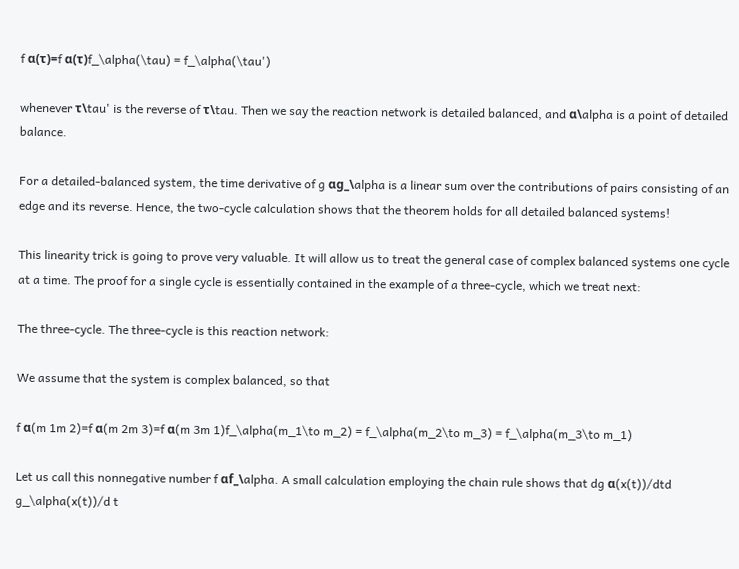f α(τ)=f α(τ)f_\alpha(\tau) = f_\alpha(\tau')

whenever τ\tau' is the reverse of τ\tau. Then we say the reaction network is detailed balanced, and α\alpha is a point of detailed balance.

For a detailed-balanced system, the time derivative of g αg_\alpha is a linear sum over the contributions of pairs consisting of an edge and its reverse. Hence, the two-cycle calculation shows that the theorem holds for all detailed balanced systems!

This linearity trick is going to prove very valuable. It will allow us to treat the general case of complex balanced systems one cycle at a time. The proof for a single cycle is essentially contained in the example of a three-cycle, which we treat next:

The three-cycle. The three-cycle is this reaction network:

We assume that the system is complex balanced, so that

f α(m 1m 2)=f α(m 2m 3)=f α(m 3m 1)f_\alpha(m_1\to m_2) = f_\alpha(m_2\to m_3) = f_\alpha(m_3\to m_1)

Let us call this nonnegative number f αf_\alpha. A small calculation employing the chain rule shows that dg α(x(t))/dtd g_\alpha(x(t))/d t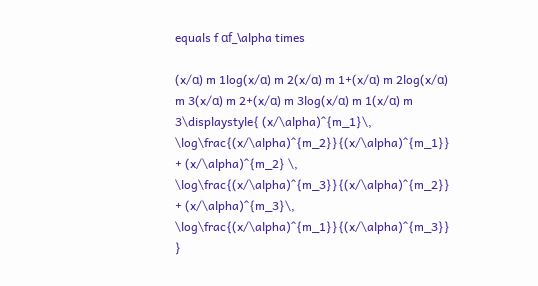equals f αf_\alpha times

(x/α) m 1log(x/α) m 2(x/α) m 1+(x/α) m 2log(x/α) m 3(x/α) m 2+(x/α) m 3log(x/α) m 1(x/α) m 3\displaystyle{ (x/\alpha)^{m_1}\, \log\frac{(x/\alpha)^{m_2}}{(x/\alpha)^{m_1}} + (x/\alpha)^{m_2} \, \log\frac{(x/\alpha)^{m_3}}{(x/\alpha)^{m_2}} + (x/\alpha)^{m_3}\, \log\frac{(x/\alpha)^{m_1}}{(x/\alpha)^{m_3}} }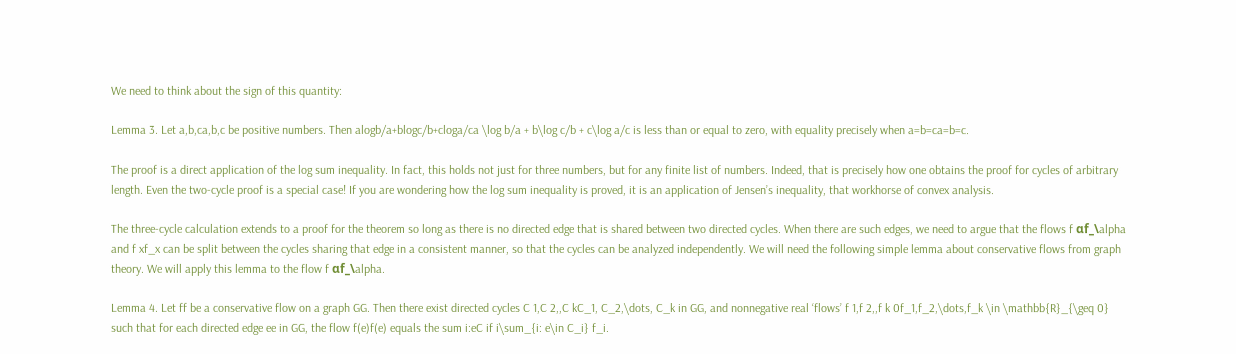We need to think about the sign of this quantity:

Lemma 3. Let a,b,ca,b,c be positive numbers. Then alogb/a+blogc/b+cloga/ca \log b/a + b\log c/b + c\log a/c is less than or equal to zero, with equality precisely when a=b=ca=b=c.

The proof is a direct application of the log sum inequality. In fact, this holds not just for three numbers, but for any finite list of numbers. Indeed, that is precisely how one obtains the proof for cycles of arbitrary length. Even the two-cycle proof is a special case! If you are wondering how the log sum inequality is proved, it is an application of Jensen’s inequality, that workhorse of convex analysis.

The three-cycle calculation extends to a proof for the theorem so long as there is no directed edge that is shared between two directed cycles. When there are such edges, we need to argue that the flows f αf_\alpha and f xf_x can be split between the cycles sharing that edge in a consistent manner, so that the cycles can be analyzed independently. We will need the following simple lemma about conservative flows from graph theory. We will apply this lemma to the flow f αf_\alpha.

Lemma 4. Let ff be a conservative flow on a graph GG. Then there exist directed cycles C 1,C 2,,C kC_1, C_2,\dots, C_k in GG, and nonnegative real ‘flows’ f 1,f 2,,f k 0f_1,f_2,\dots,f_k \in \mathbb{R}_{\geq 0} such that for each directed edge ee in GG, the flow f(e)f(e) equals the sum i:eC if i\sum_{i: e\in C_i} f_i.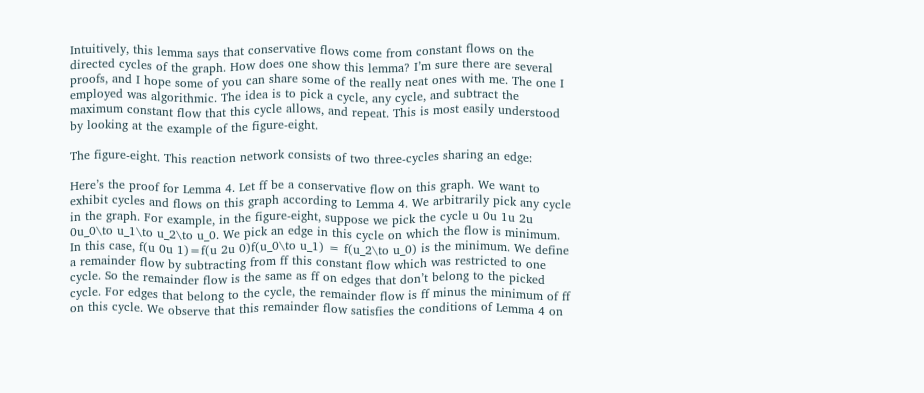Intuitively, this lemma says that conservative flows come from constant flows on the directed cycles of the graph. How does one show this lemma? I’m sure there are several proofs, and I hope some of you can share some of the really neat ones with me. The one I employed was algorithmic. The idea is to pick a cycle, any cycle, and subtract the maximum constant flow that this cycle allows, and repeat. This is most easily understood by looking at the example of the figure-eight.

The figure-eight. This reaction network consists of two three-cycles sharing an edge:

Here’s the proof for Lemma 4. Let ff be a conservative flow on this graph. We want to exhibit cycles and flows on this graph according to Lemma 4. We arbitrarily pick any cycle in the graph. For example, in the figure-eight, suppose we pick the cycle u 0u 1u 2u 0u_0\to u_1\to u_2\to u_0. We pick an edge in this cycle on which the flow is minimum. In this case, f(u 0u 1)=f(u 2u 0)f(u_0\to u_1) = f(u_2\to u_0) is the minimum. We define a remainder flow by subtracting from ff this constant flow which was restricted to one cycle. So the remainder flow is the same as ff on edges that don’t belong to the picked cycle. For edges that belong to the cycle, the remainder flow is ff minus the minimum of ff on this cycle. We observe that this remainder flow satisfies the conditions of Lemma 4 on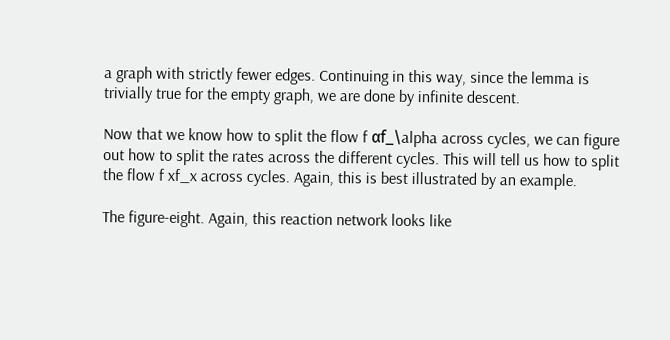a graph with strictly fewer edges. Continuing in this way, since the lemma is trivially true for the empty graph, we are done by infinite descent.

Now that we know how to split the flow f αf_\alpha across cycles, we can figure out how to split the rates across the different cycles. This will tell us how to split the flow f xf_x across cycles. Again, this is best illustrated by an example.

The figure-eight. Again, this reaction network looks like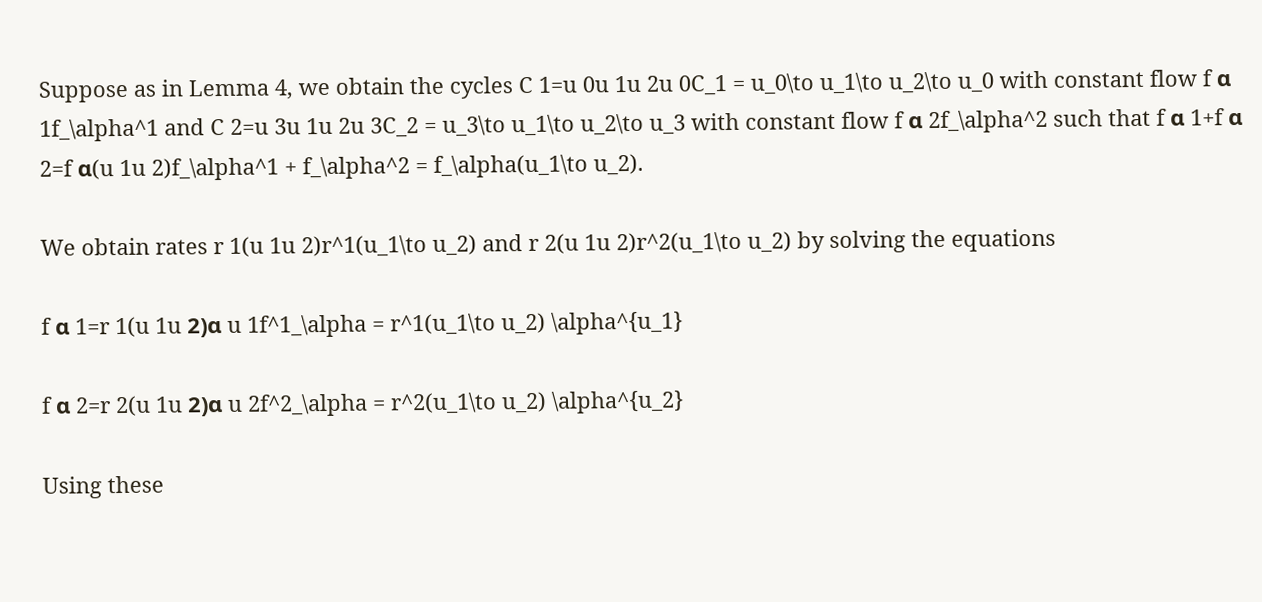Suppose as in Lemma 4, we obtain the cycles C 1=u 0u 1u 2u 0C_1 = u_0\to u_1\to u_2\to u_0 with constant flow f α 1f_\alpha^1 and C 2=u 3u 1u 2u 3C_2 = u_3\to u_1\to u_2\to u_3 with constant flow f α 2f_\alpha^2 such that f α 1+f α 2=f α(u 1u 2)f_\alpha^1 + f_\alpha^2 = f_\alpha(u_1\to u_2).

We obtain rates r 1(u 1u 2)r^1(u_1\to u_2) and r 2(u 1u 2)r^2(u_1\to u_2) by solving the equations

f α 1=r 1(u 1u 2)α u 1f^1_\alpha = r^1(u_1\to u_2) \alpha^{u_1}

f α 2=r 2(u 1u 2)α u 2f^2_\alpha = r^2(u_1\to u_2) \alpha^{u_2}

Using these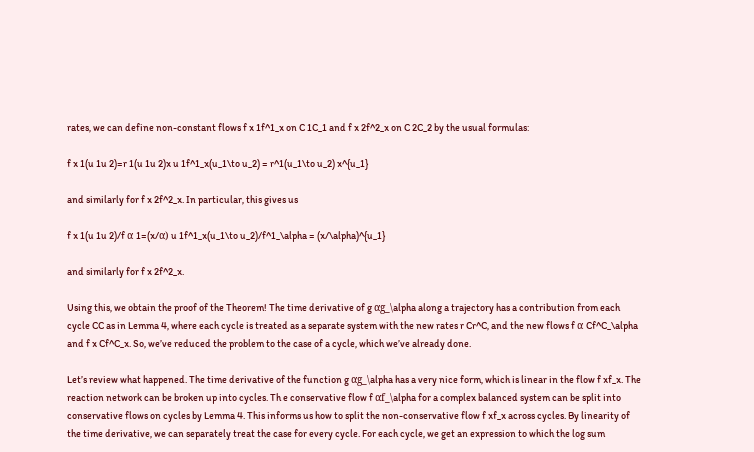rates, we can define non-constant flows f x 1f^1_x on C 1C_1 and f x 2f^2_x on C 2C_2 by the usual formulas:

f x 1(u 1u 2)=r 1(u 1u 2)x u 1f^1_x(u_1\to u_2) = r^1(u_1\to u_2) x^{u_1}

and similarly for f x 2f^2_x. In particular, this gives us

f x 1(u 1u 2)/f α 1=(x/α) u 1f^1_x(u_1\to u_2)/f^1_\alpha = (x/\alpha)^{u_1}

and similarly for f x 2f^2_x.

Using this, we obtain the proof of the Theorem! The time derivative of g αg_\alpha along a trajectory has a contribution from each cycle CC as in Lemma 4, where each cycle is treated as a separate system with the new rates r Cr^C, and the new flows f α Cf^C_\alpha and f x Cf^C_x. So, we’ve reduced the problem to the case of a cycle, which we’ve already done.

Let’s review what happened. The time derivative of the function g αg_\alpha has a very nice form, which is linear in the flow f xf_x. The reaction network can be broken up into cycles. Th e conservative flow f αf_\alpha for a complex balanced system can be split into conservative flows on cycles by Lemma 4. This informs us how to split the non-conservative flow f xf_x across cycles. By linearity of the time derivative, we can separately treat the case for every cycle. For each cycle, we get an expression to which the log sum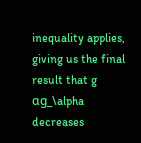inequality applies, giving us the final result that g αg_\alpha decreases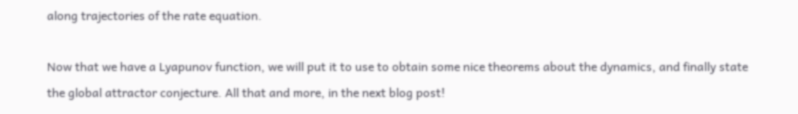along trajectories of the rate equation.

Now that we have a Lyapunov function, we will put it to use to obtain some nice theorems about the dynamics, and finally state the global attractor conjecture. All that and more, in the next blog post!